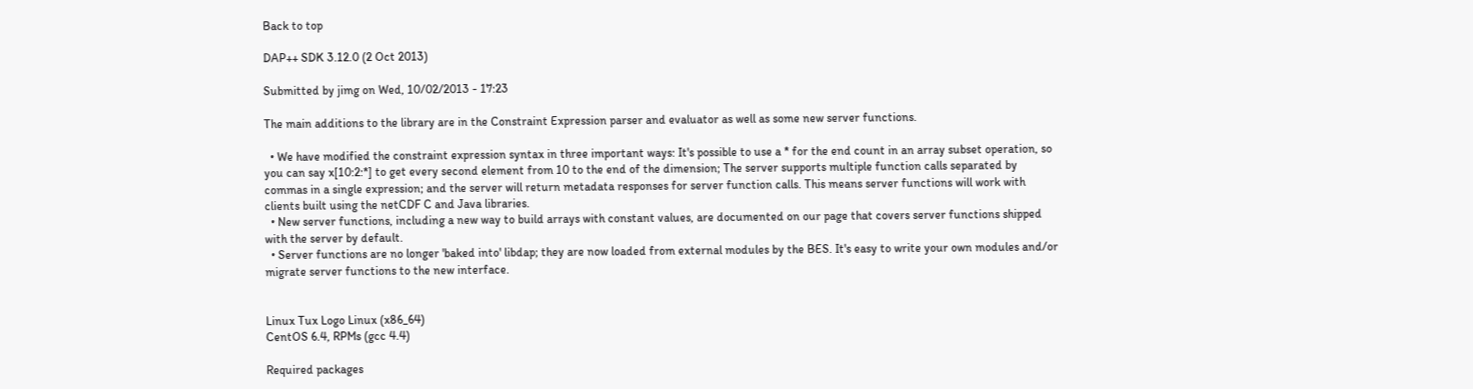Back to top

DAP++ SDK 3.12.0 (2 Oct 2013)

Submitted by jimg on Wed, 10/02/2013 - 17:23

The main additions to the library are in the Constraint Expression parser and evaluator as well as some new server functions.

  • We have modified the constraint expression syntax in three important ways: It's possible to use a * for the end count in an array subset operation, so you can say x[10:2:*] to get every second element from 10 to the end of the dimension; The server supports multiple function calls separated by commas in a single expression; and the server will return metadata responses for server function calls. This means server functions will work with clients built using the netCDF C and Java libraries.
  • New server functions, including a new way to build arrays with constant values, are documented on our page that covers server functions shipped with the server by default.
  • Server functions are no longer 'baked into' libdap; they are now loaded from external modules by the BES. It's easy to write your own modules and/or migrate server functions to the new interface.


Linux Tux Logo Linux (x86_64)
CentOS 6.4, RPMs (gcc 4.4)

Required packages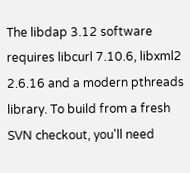The libdap 3.12 software requires libcurl 7.10.6, libxml2 2.6.16 and a modern pthreads library. To build from a fresh SVN checkout, you'll need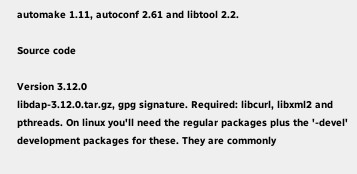automake 1.11, autoconf 2.61 and libtool 2.2.

Source code

Version 3.12.0
libdap-3.12.0.tar.gz, gpg signature. Required: libcurl, libxml2 and pthreads. On linux you'll need the regular packages plus the '-devel' development packages for these. They are commonly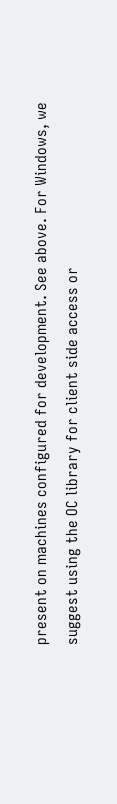present on machines configured for development. See above. For Windows, we suggest using the OC library for client side access or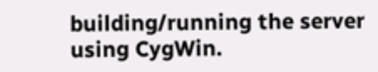building/running the server using CygWin.